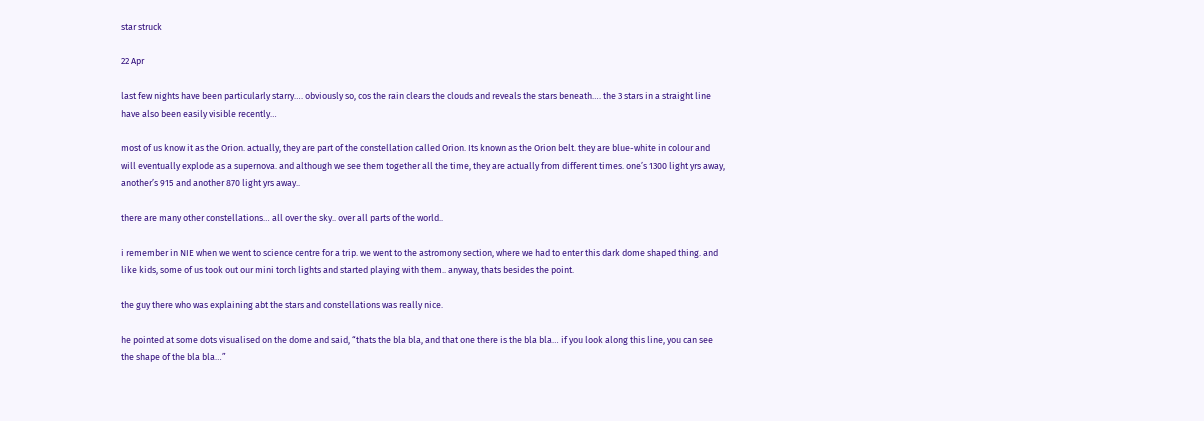star struck

22 Apr

last few nights have been particularly starry…. obviously so, cos the rain clears the clouds and reveals the stars beneath…. the 3 stars in a straight line have also been easily visible recently…

most of us know it as the Orion. actually, they are part of the constellation called Orion. Its known as the Orion belt. they are blue-white in colour and will eventually explode as a supernova. and although we see them together all the time, they are actually from different times. one’s 1300 light yrs away, another’s 915 and another 870 light yrs away..

there are many other constellations… all over the sky.. over all parts of the world..

i remember in NIE when we went to science centre for a trip. we went to the astromony section, where we had to enter this dark dome shaped thing. and like kids, some of us took out our mini torch lights and started playing with them.. anyway, thats besides the point.

the guy there who was explaining abt the stars and constellations was really nice.

he pointed at some dots visualised on the dome and said, “thats the bla bla, and that one there is the bla bla… if you look along this line, you can see the shape of the bla bla…”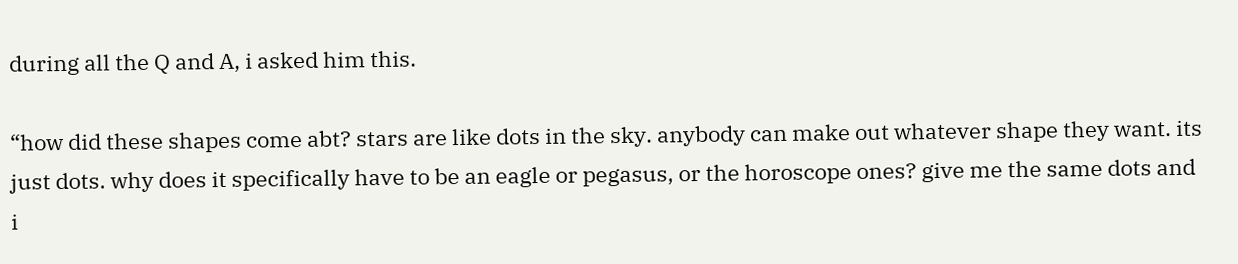during all the Q and A, i asked him this.

“how did these shapes come abt? stars are like dots in the sky. anybody can make out whatever shape they want. its just dots. why does it specifically have to be an eagle or pegasus, or the horoscope ones? give me the same dots and i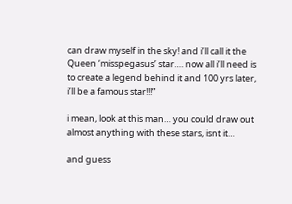can draw myself in the sky! and i’ll call it the Queen ‘misspegasus’ star…. now all i’ll need is to create a legend behind it and 100 yrs later, i’ll be a famous star!!!”

i mean, look at this man… you could draw out almost anything with these stars, isnt it…

and guess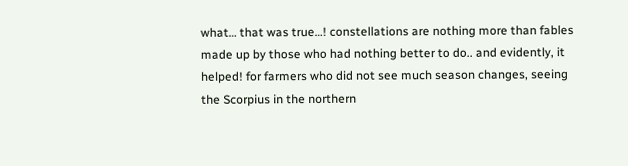what… that was true…! constellations are nothing more than fables made up by those who had nothing better to do.. and evidently, it helped! for farmers who did not see much season changes, seeing the Scorpius in the northern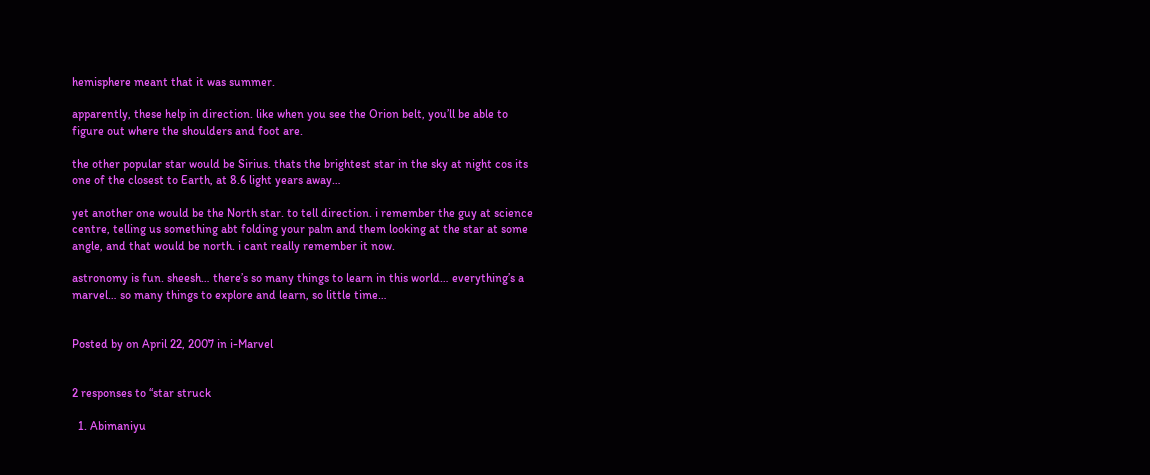hemisphere meant that it was summer.

apparently, these help in direction. like when you see the Orion belt, you’ll be able to figure out where the shoulders and foot are.

the other popular star would be Sirius. thats the brightest star in the sky at night cos its one of the closest to Earth, at 8.6 light years away…

yet another one would be the North star. to tell direction. i remember the guy at science centre, telling us something abt folding your palm and them looking at the star at some angle, and that would be north. i cant really remember it now.

astronomy is fun. sheesh… there’s so many things to learn in this world… everything’s a marvel… so many things to explore and learn, so little time…


Posted by on April 22, 2007 in i-Marvel


2 responses to “star struck

  1. Abimaniyu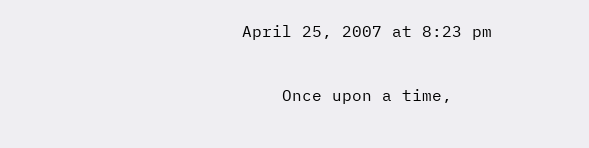April 25, 2007 at 8:23 pm

    Once upon a time,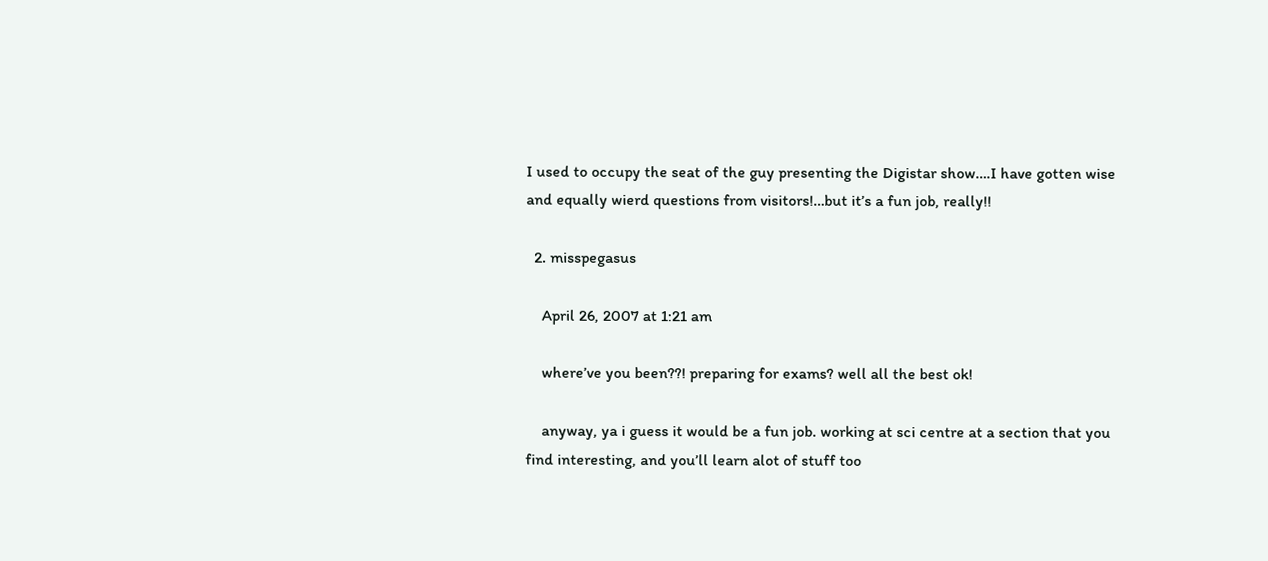I used to occupy the seat of the guy presenting the Digistar show….I have gotten wise and equally wierd questions from visitors!…but it’s a fun job, really!!

  2. misspegasus

    April 26, 2007 at 1:21 am

    where’ve you been??! preparing for exams? well all the best ok!

    anyway, ya i guess it would be a fun job. working at sci centre at a section that you find interesting, and you’ll learn alot of stuff too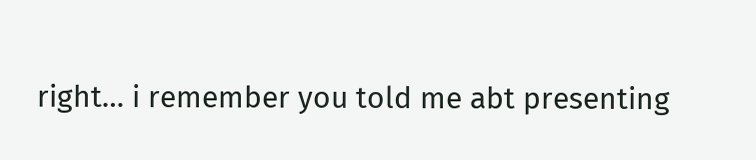right… i remember you told me abt presenting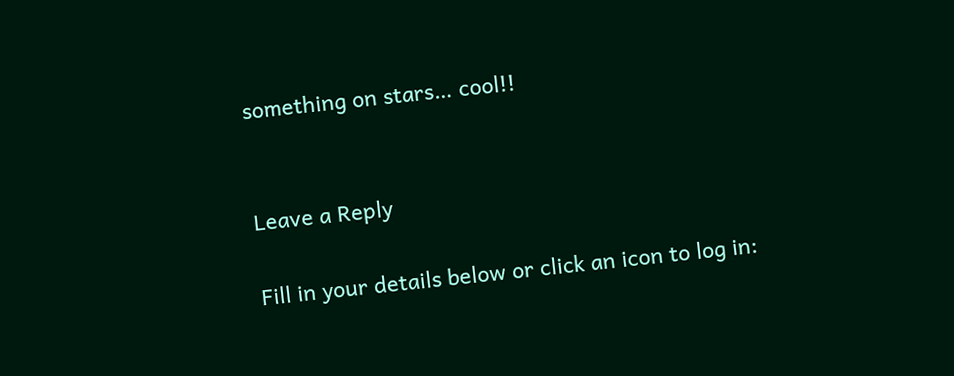something on stars… cool!!


Leave a Reply

Fill in your details below or click an icon to log in: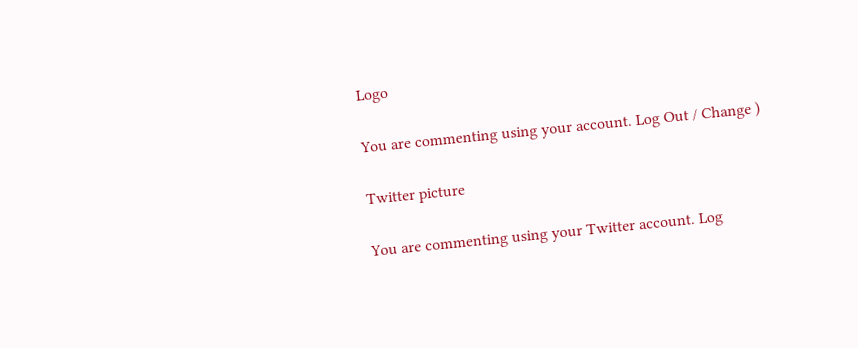Logo

You are commenting using your account. Log Out / Change )

Twitter picture

You are commenting using your Twitter account. Log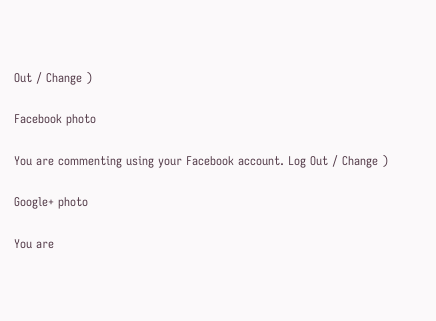Out / Change )

Facebook photo

You are commenting using your Facebook account. Log Out / Change )

Google+ photo

You are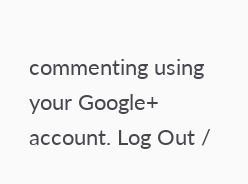commenting using your Google+ account. Log Out /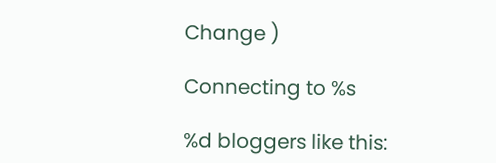Change )

Connecting to %s

%d bloggers like this: